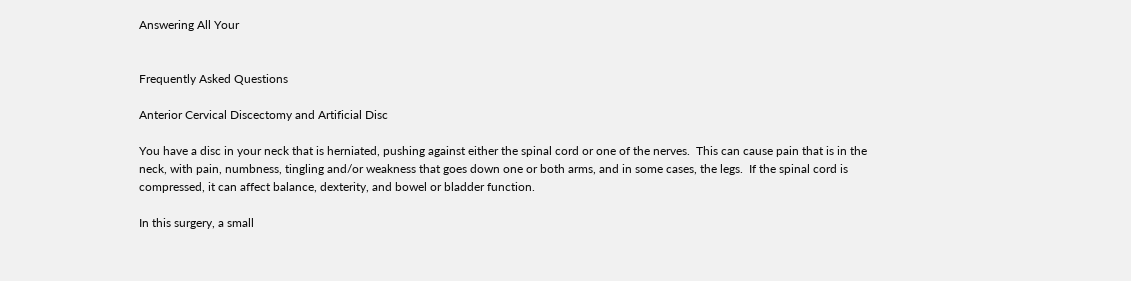Answering All Your


Frequently Asked Questions

Anterior Cervical Discectomy and Artificial Disc

You have a disc in your neck that is herniated, pushing against either the spinal cord or one of the nerves.  This can cause pain that is in the neck, with pain, numbness, tingling and/or weakness that goes down one or both arms, and in some cases, the legs.  If the spinal cord is compressed, it can affect balance, dexterity, and bowel or bladder function.

In this surgery, a small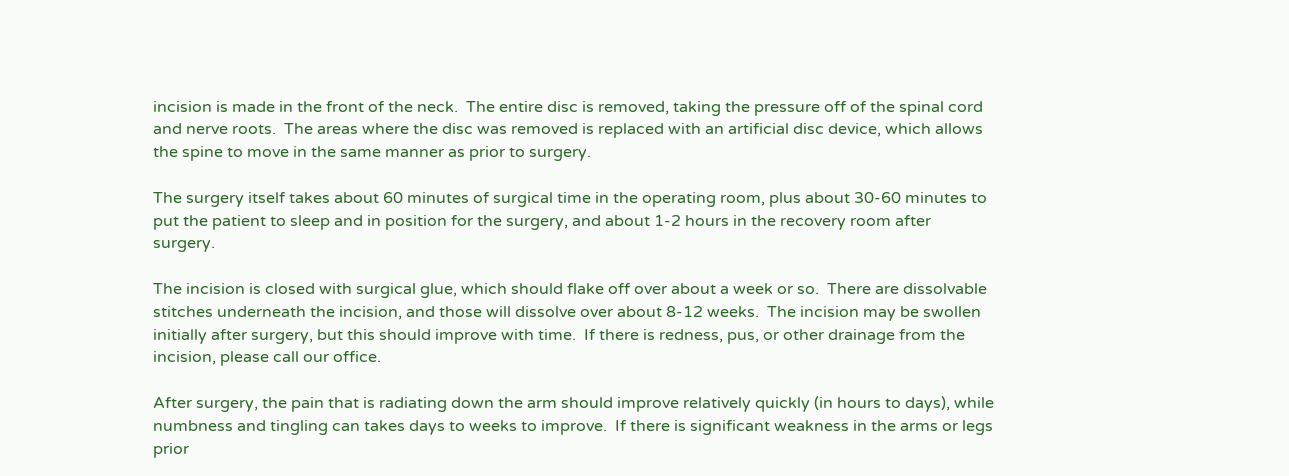incision is made in the front of the neck.  The entire disc is removed, taking the pressure off of the spinal cord and nerve roots.  The areas where the disc was removed is replaced with an artificial disc device, which allows the spine to move in the same manner as prior to surgery.

The surgery itself takes about 60 minutes of surgical time in the operating room, plus about 30-60 minutes to put the patient to sleep and in position for the surgery, and about 1-2 hours in the recovery room after surgery.

The incision is closed with surgical glue, which should flake off over about a week or so.  There are dissolvable stitches underneath the incision, and those will dissolve over about 8-12 weeks.  The incision may be swollen initially after surgery, but this should improve with time.  If there is redness, pus, or other drainage from the incision, please call our office.

After surgery, the pain that is radiating down the arm should improve relatively quickly (in hours to days), while numbness and tingling can takes days to weeks to improve.  If there is significant weakness in the arms or legs prior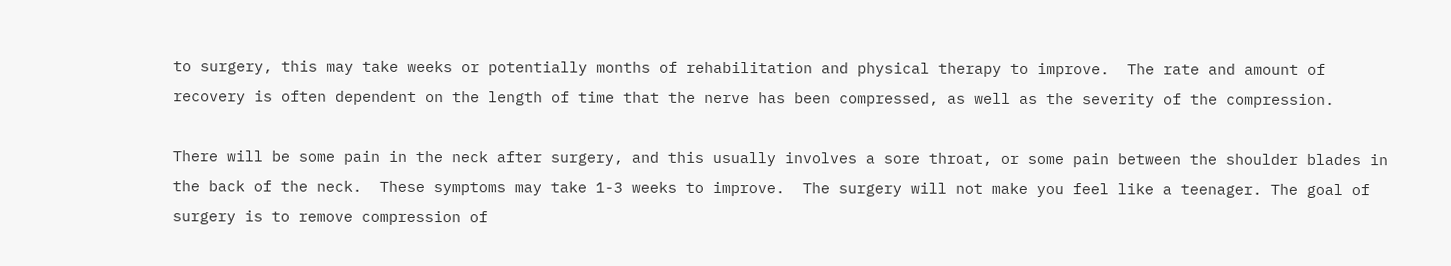to surgery, this may take weeks or potentially months of rehabilitation and physical therapy to improve.  The rate and amount of recovery is often dependent on the length of time that the nerve has been compressed, as well as the severity of the compression.

There will be some pain in the neck after surgery, and this usually involves a sore throat, or some pain between the shoulder blades in the back of the neck.  These symptoms may take 1-3 weeks to improve.  The surgery will not make you feel like a teenager. The goal of surgery is to remove compression of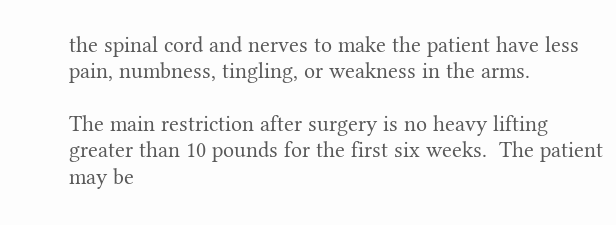the spinal cord and nerves to make the patient have less pain, numbness, tingling, or weakness in the arms.

The main restriction after surgery is no heavy lifting greater than 10 pounds for the first six weeks.  The patient may be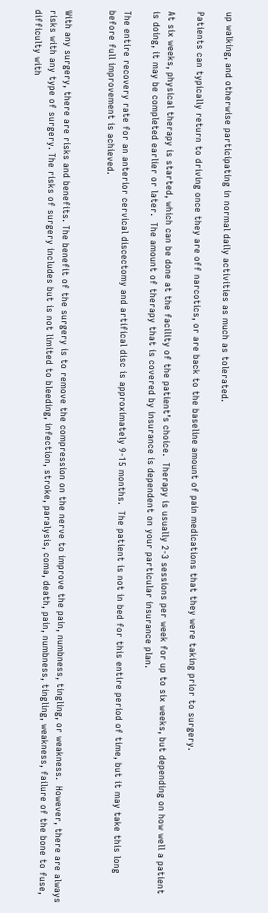up walking, and otherwise participating in normal daily activities as much as tolerated.

Patients can typically return to driving once they are off narcotics, or are back to the baseline amount of pain medications that they were taking prior to surgery.

At six weeks, physical therapy is started, which can be done at the facility of the patient’s choice.  Therapy is usually 2-3 sessions per week for up to six weeks, but depending on how well a patient is doing, it may be completed earlier or later.  The amount of therapy that is covered by insurance is dependent on your particular insurance plan.

The entire recovery rate for an anterior cervical discectomy and artifical disc is approximately 9-15 months.  The patient is not in bed for this entire period of time, but it may take this long before full improvement is achieved.


With any surgery, there are risks and benefits. The benefit of the surgery is to remove the compression on the nerve to improve the pain, numbness, tingling, or weakness.  However, there are always risks with any type of surgery. The risks of surgery includes but is not limited to bleeding, infection, stroke, paralysis, coma, death, pain, numbness, tingling, weakness, failure of the bone to fuse, difficulty with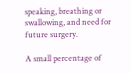speaking, breathing or swallowing, and need for future surgery.

A small percentage of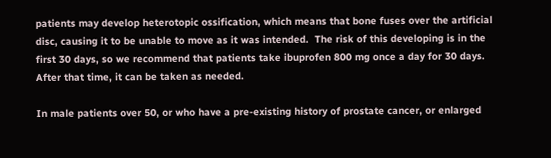patients may develop heterotopic ossification, which means that bone fuses over the artificial disc, causing it to be unable to move as it was intended.  The risk of this developing is in the first 30 days, so we recommend that patients take ibuprofen 800 mg once a day for 30 days.  After that time, it can be taken as needed.

In male patients over 50, or who have a pre-existing history of prostate cancer, or enlarged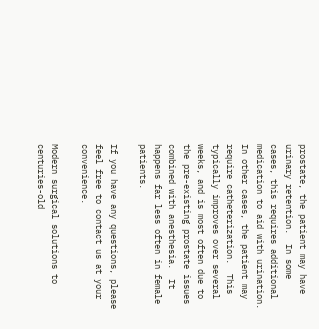prostate, the patient may have urinary retention.  In some cases, this requires additional medication to aid with urination.  In other cases, the patient may require catheterization.  This typically improves over several weeks, and is most often due to the pre-existing prostate issues combined with anesthesia.  It happens far less often in female patients.

If you have any questions, please feel free to contact us at your convenience.

Modern surgical solutions to centuries-old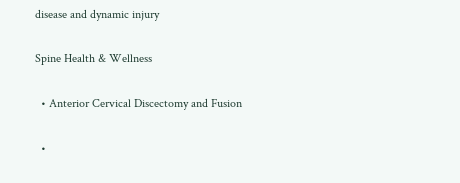disease and dynamic injury

Spine Health & Wellness

  • Anterior Cervical Discectomy and Fusion

  •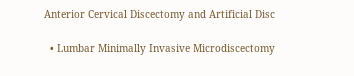Anterior Cervical Discectomy and Artificial Disc

  • Lumbar Minimally Invasive Microdiscectomy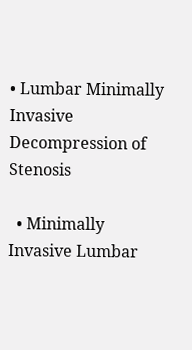• Lumbar Minimally Invasive Decompression of Stenosis

  • Minimally Invasive Lumbar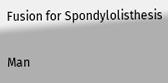Fusion for Spondylolisthesis

Man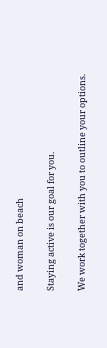and woman on beach

Staying active is our goal for you.

We work together with you to outline your options.